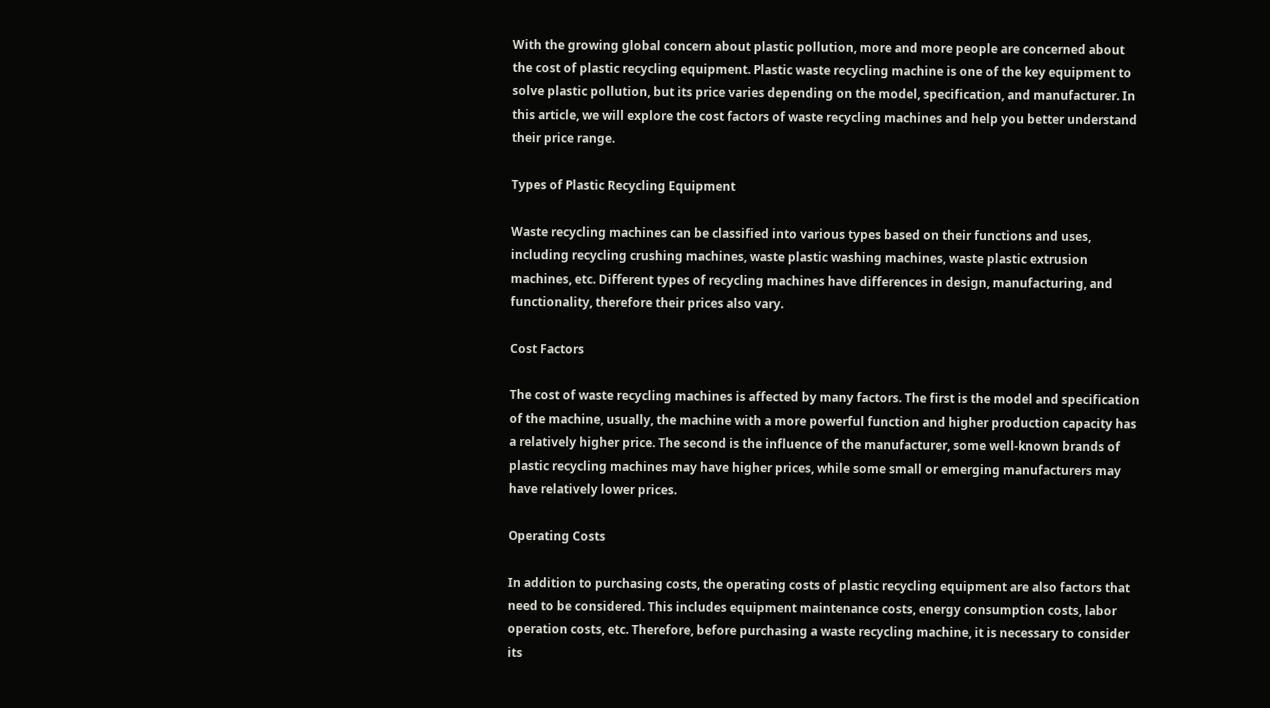With the growing global concern about plastic pollution, more and more people are concerned about the cost of plastic recycling equipment. Plastic waste recycling machine is one of the key equipment to solve plastic pollution, but its price varies depending on the model, specification, and manufacturer. In this article, we will explore the cost factors of waste recycling machines and help you better understand their price range.

Types of Plastic Recycling Equipment

Waste recycling machines can be classified into various types based on their functions and uses, including recycling crushing machines, waste plastic washing machines, waste plastic extrusion machines, etc. Different types of recycling machines have differences in design, manufacturing, and functionality, therefore their prices also vary.

Cost Factors

The cost of waste recycling machines is affected by many factors. The first is the model and specification of the machine, usually, the machine with a more powerful function and higher production capacity has a relatively higher price. The second is the influence of the manufacturer, some well-known brands of plastic recycling machines may have higher prices, while some small or emerging manufacturers may have relatively lower prices.

Operating Costs

In addition to purchasing costs, the operating costs of plastic recycling equipment are also factors that need to be considered. This includes equipment maintenance costs, energy consumption costs, labor operation costs, etc. Therefore, before purchasing a waste recycling machine, it is necessary to consider its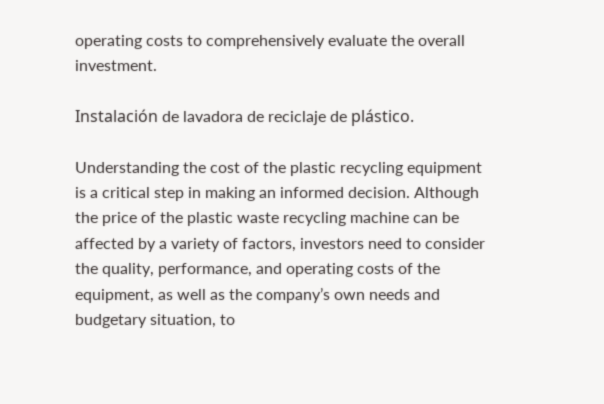operating costs to comprehensively evaluate the overall investment.

Instalación de lavadora de reciclaje de plástico.

Understanding the cost of the plastic recycling equipment is a critical step in making an informed decision. Although the price of the plastic waste recycling machine can be affected by a variety of factors, investors need to consider the quality, performance, and operating costs of the equipment, as well as the company’s own needs and budgetary situation, to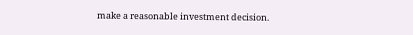make a reasonable investment decision.